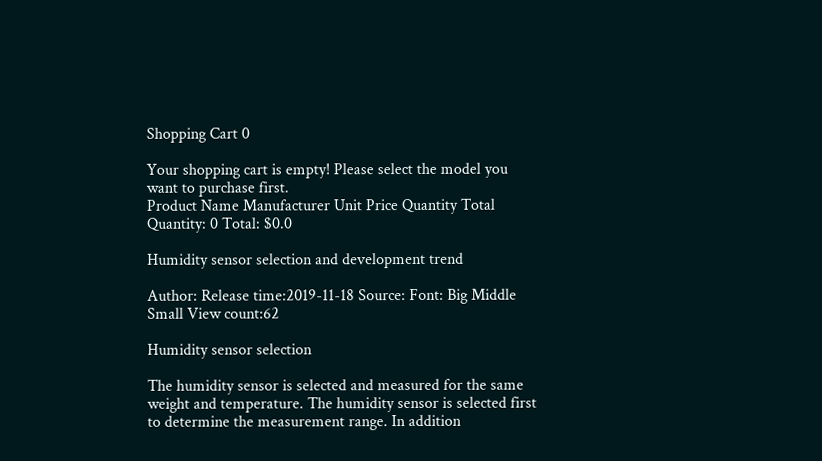Shopping Cart 0

Your shopping cart is empty! Please select the model you want to purchase first.
Product Name Manufacturer Unit Price Quantity Total
Quantity: 0 Total: $0.0

Humidity sensor selection and development trend

Author: Release time:2019-11-18 Source: Font: Big Middle Small View count:62

Humidity sensor selection

The humidity sensor is selected and measured for the same weight and temperature. The humidity sensor is selected first to determine the measurement range. In addition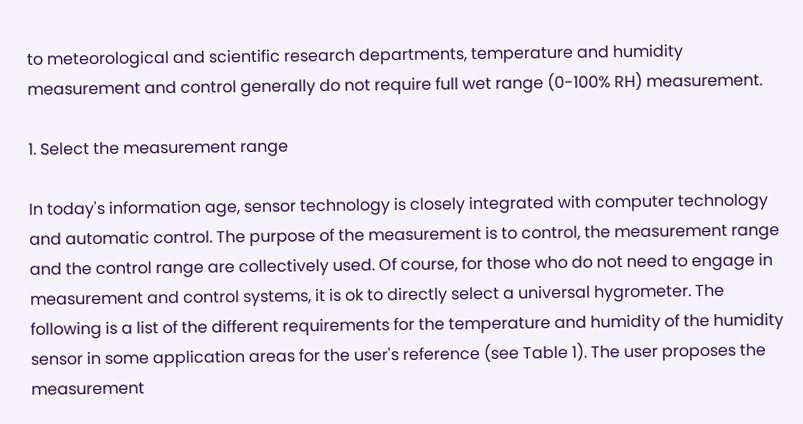to meteorological and scientific research departments, temperature and humidity measurement and control generally do not require full wet range (0-100% RH) measurement.

1. Select the measurement range

In today's information age, sensor technology is closely integrated with computer technology and automatic control. The purpose of the measurement is to control, the measurement range and the control range are collectively used. Of course, for those who do not need to engage in measurement and control systems, it is ok to directly select a universal hygrometer. The following is a list of the different requirements for the temperature and humidity of the humidity sensor in some application areas for the user's reference (see Table 1). The user proposes the measurement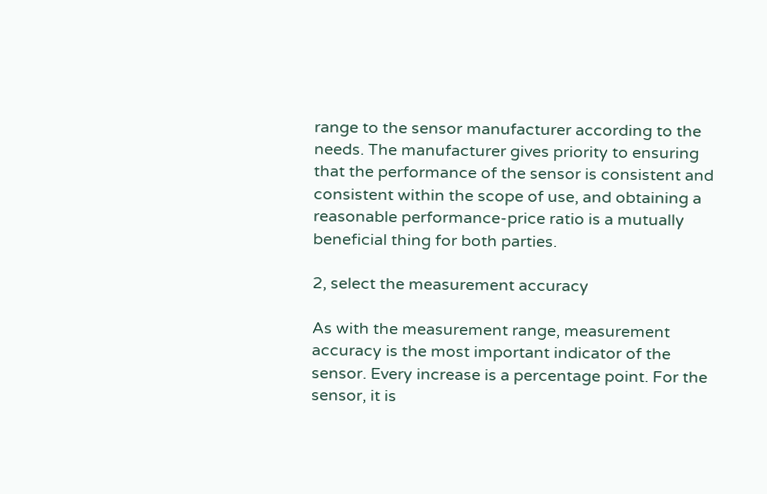range to the sensor manufacturer according to the needs. The manufacturer gives priority to ensuring that the performance of the sensor is consistent and consistent within the scope of use, and obtaining a reasonable performance-price ratio is a mutually beneficial thing for both parties.

2, select the measurement accuracy

As with the measurement range, measurement accuracy is the most important indicator of the sensor. Every increase is a percentage point. For the sensor, it is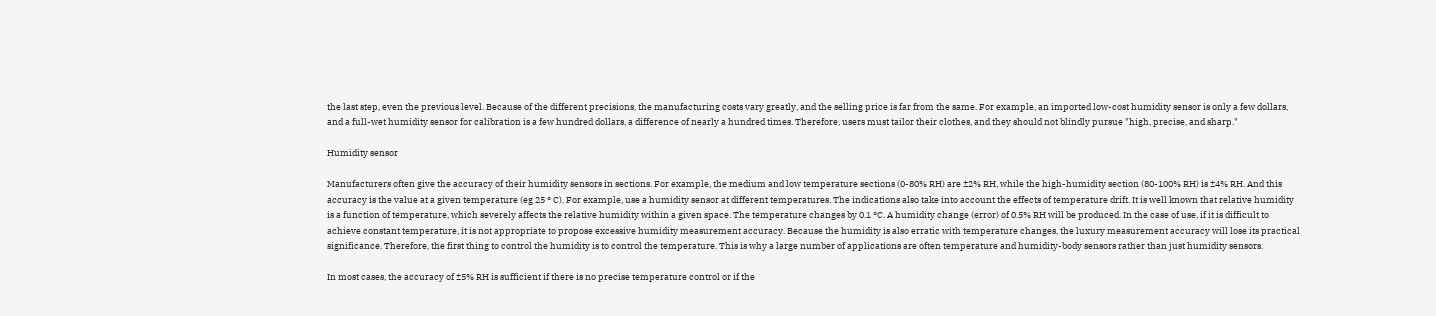the last step, even the previous level. Because of the different precisions, the manufacturing costs vary greatly, and the selling price is far from the same. For example, an imported low-cost humidity sensor is only a few dollars, and a full-wet humidity sensor for calibration is a few hundred dollars, a difference of nearly a hundred times. Therefore, users must tailor their clothes, and they should not blindly pursue "high, precise, and sharp."

Humidity sensor

Manufacturers often give the accuracy of their humidity sensors in sections. For example, the medium and low temperature sections (0-80% RH) are ±2% RH, while the high-humidity section (80-100% RH) is ±4% RH. And this accuracy is the value at a given temperature (eg 25 ° C). For example, use a humidity sensor at different temperatures. The indications also take into account the effects of temperature drift. It is well known that relative humidity is a function of temperature, which severely affects the relative humidity within a given space. The temperature changes by 0.1 °C. A humidity change (error) of 0.5% RH will be produced. In the case of use, if it is difficult to achieve constant temperature, it is not appropriate to propose excessive humidity measurement accuracy. Because the humidity is also erratic with temperature changes, the luxury measurement accuracy will lose its practical significance. Therefore, the first thing to control the humidity is to control the temperature. This is why a large number of applications are often temperature and humidity-body sensors rather than just humidity sensors.

In most cases, the accuracy of ±5% RH is sufficient if there is no precise temperature control or if the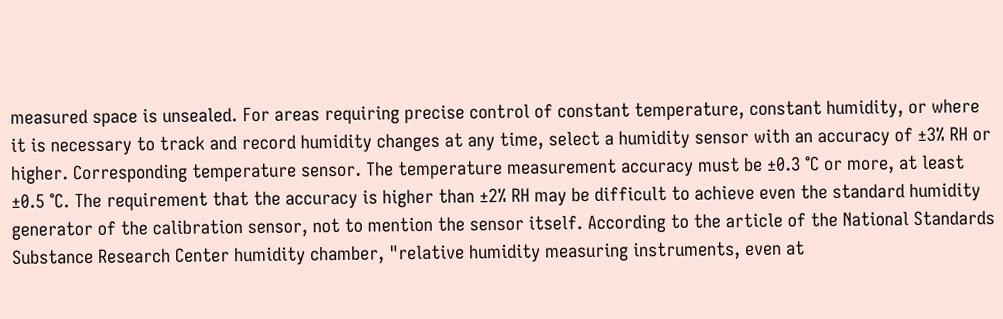measured space is unsealed. For areas requiring precise control of constant temperature, constant humidity, or where it is necessary to track and record humidity changes at any time, select a humidity sensor with an accuracy of ±3% RH or higher. Corresponding temperature sensor. The temperature measurement accuracy must be ±0.3 °C or more, at least ±0.5 °C. The requirement that the accuracy is higher than ±2% RH may be difficult to achieve even the standard humidity generator of the calibration sensor, not to mention the sensor itself. According to the article of the National Standards Substance Research Center humidity chamber, "relative humidity measuring instruments, even at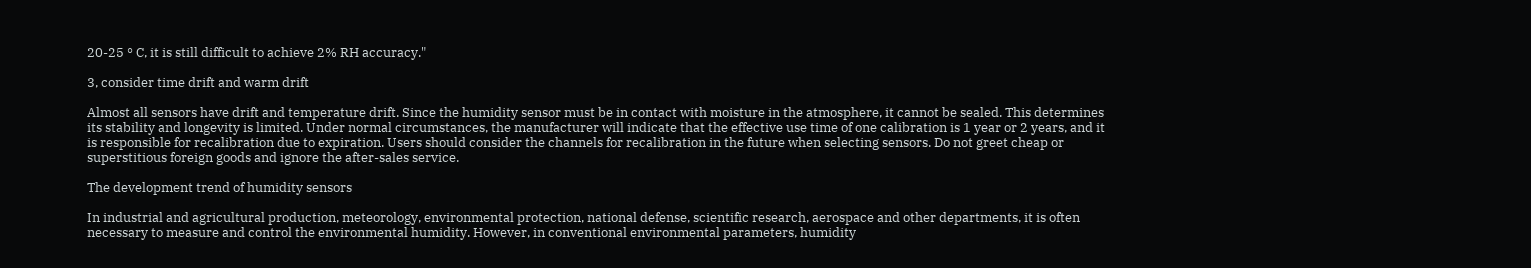20-25 ° C, it is still difficult to achieve 2% RH accuracy."

3, consider time drift and warm drift

Almost all sensors have drift and temperature drift. Since the humidity sensor must be in contact with moisture in the atmosphere, it cannot be sealed. This determines its stability and longevity is limited. Under normal circumstances, the manufacturer will indicate that the effective use time of one calibration is 1 year or 2 years, and it is responsible for recalibration due to expiration. Users should consider the channels for recalibration in the future when selecting sensors. Do not greet cheap or superstitious foreign goods and ignore the after-sales service.

The development trend of humidity sensors

In industrial and agricultural production, meteorology, environmental protection, national defense, scientific research, aerospace and other departments, it is often necessary to measure and control the environmental humidity. However, in conventional environmental parameters, humidity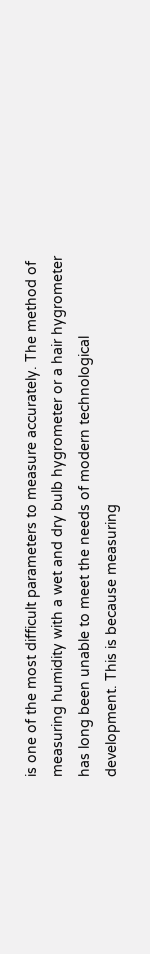is one of the most difficult parameters to measure accurately. The method of measuring humidity with a wet and dry bulb hygrometer or a hair hygrometer has long been unable to meet the needs of modern technological development. This is because measuring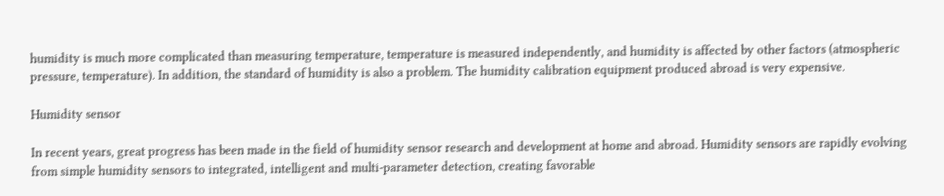humidity is much more complicated than measuring temperature, temperature is measured independently, and humidity is affected by other factors (atmospheric pressure, temperature). In addition, the standard of humidity is also a problem. The humidity calibration equipment produced abroad is very expensive.

Humidity sensor

In recent years, great progress has been made in the field of humidity sensor research and development at home and abroad. Humidity sensors are rapidly evolving from simple humidity sensors to integrated, intelligent and multi-parameter detection, creating favorable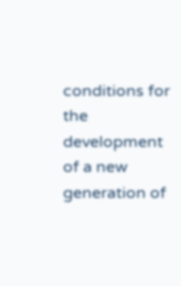conditions for the development of a new generation of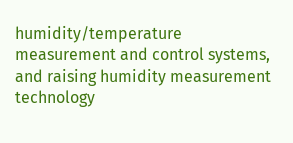humidity/temperature measurement and control systems, and raising humidity measurement technology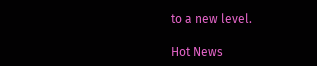to a new level.

Hot News